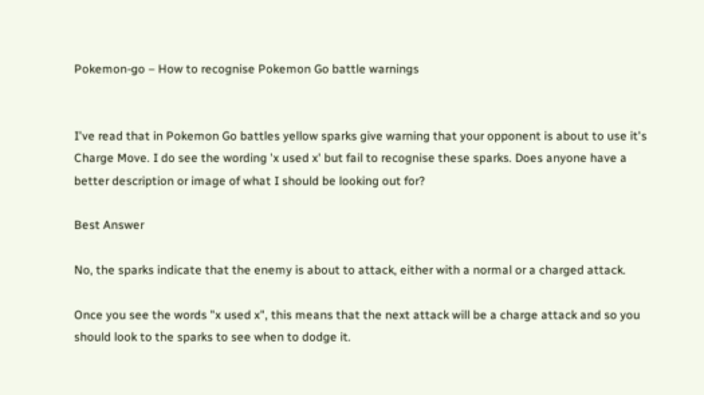Pokemon-go – How to recognise Pokemon Go battle warnings


I've read that in Pokemon Go battles yellow sparks give warning that your opponent is about to use it's Charge Move. I do see the wording 'x used x' but fail to recognise these sparks. Does anyone have a better description or image of what I should be looking out for?

Best Answer

No, the sparks indicate that the enemy is about to attack, either with a normal or a charged attack.

Once you see the words "x used x", this means that the next attack will be a charge attack and so you should look to the sparks to see when to dodge it.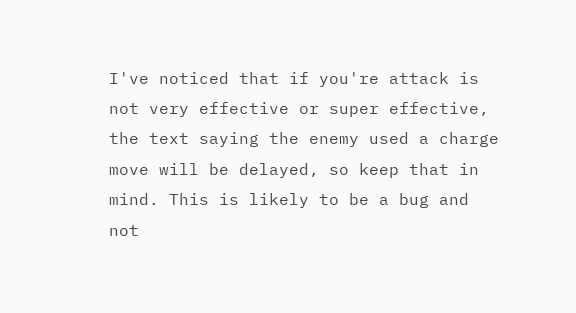I've noticed that if you're attack is not very effective or super effective, the text saying the enemy used a charge move will be delayed, so keep that in mind. This is likely to be a bug and not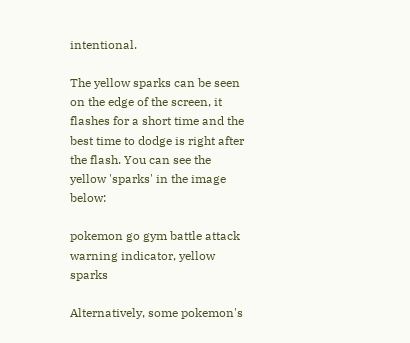intentional.

The yellow sparks can be seen on the edge of the screen, it flashes for a short time and the best time to dodge is right after the flash. You can see the yellow 'sparks' in the image below:

pokemon go gym battle attack warning indicator, yellow sparks

Alternatively, some pokemon's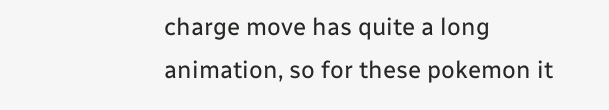charge move has quite a long animation, so for these pokemon it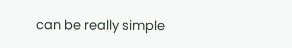can be really simple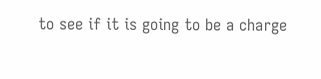to see if it is going to be a charge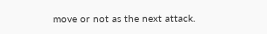move or not as the next attack.